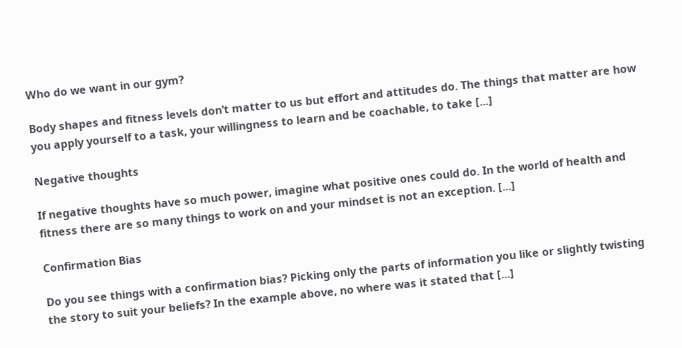Who do we want in our gym?

Body shapes and fitness levels don’t matter to us but effort and attitudes do. The things that matter are how you apply yourself to a task, your willingness to learn and be coachable, to take [...]

Negative thoughts

If negative thoughts have so much power, imagine what positive ones could do. In the world of health and fitness there are so many things to work on and your mindset is not an exception. [...]

Confirmation Bias

Do you see things with a confirmation bias? Picking only the parts of information you like or slightly twisting the story to suit your beliefs? In the example above, no where was it stated that [...]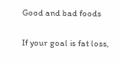Good and bad foods

If your goal is fat loss,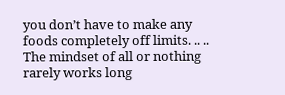you don’t have to make any foods completely off limits. .. .. The mindset of all or nothing rarely works long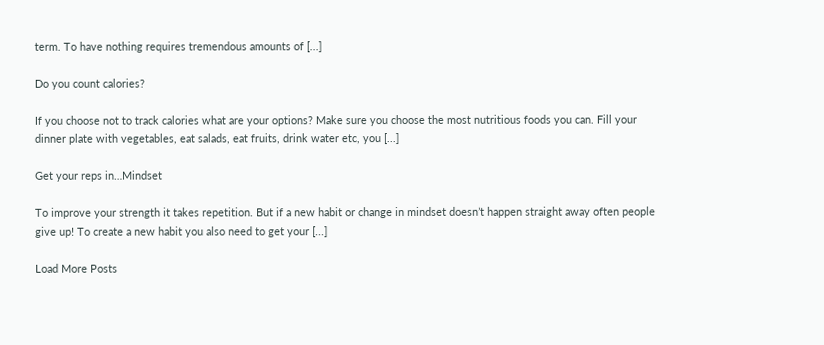term. To have nothing requires tremendous amounts of [...]

Do you count calories?

If you choose not to track calories what are your options? Make sure you choose the most nutritious foods you can. Fill your dinner plate with vegetables, eat salads, eat fruits, drink water etc, you [...]

Get your reps in…Mindset

To improve your strength it takes repetition. But if a new habit or change in mindset doesn’t happen straight away often people give up! To create a new habit you also need to get your [...]

Load More Posts